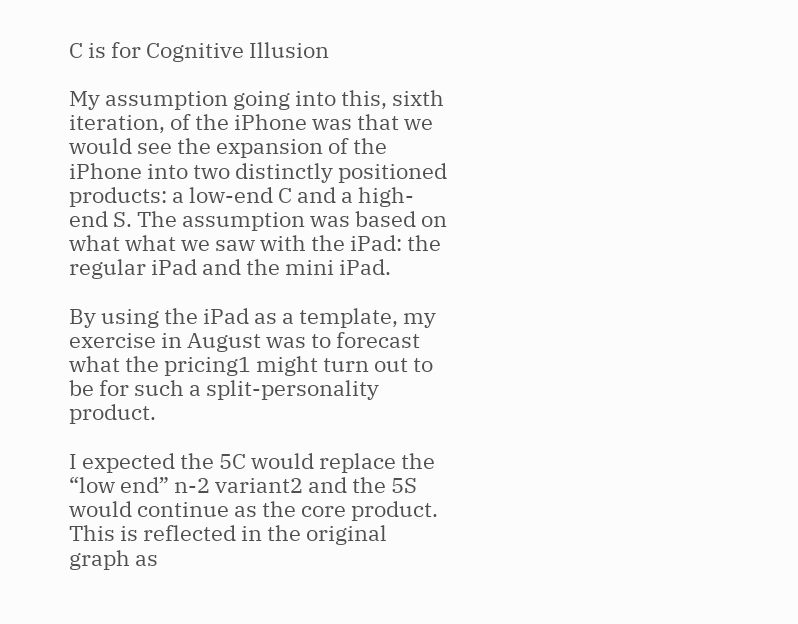C is for Cognitive Illusion

My assumption going into this, sixth iteration, of the iPhone was that we would see the expansion of the iPhone into two distinctly positioned products: a low-end C and a high-end S. The assumption was based on what what we saw with the iPad: the regular iPad and the mini iPad.

By using the iPad as a template, my exercise in August was to forecast what the pricing1 might turn out to be for such a split-personality product.

I expected the 5C would replace the “low end” n-2 variant2 and the 5S would continue as the core product. This is reflected in the original graph as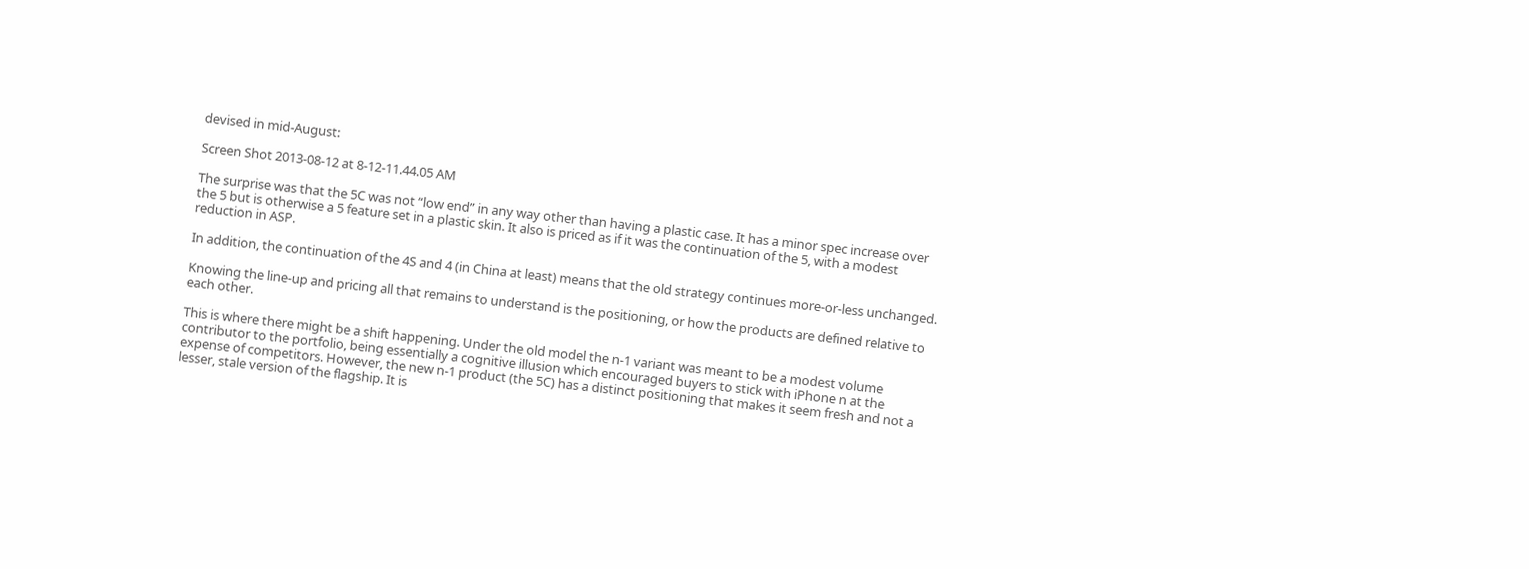devised in mid-August:

Screen Shot 2013-08-12 at 8-12-11.44.05 AM

The surprise was that the 5C was not “low end” in any way other than having a plastic case. It has a minor spec increase over the 5 but is otherwise a 5 feature set in a plastic skin. It also is priced as if it was the continuation of the 5, with a modest reduction in ASP.

In addition, the continuation of the 4S and 4 (in China at least) means that the old strategy continues more-or-less unchanged.

Knowing the line-up and pricing all that remains to understand is the positioning, or how the products are defined relative to each other.

This is where there might be a shift happening. Under the old model the n-1 variant was meant to be a modest volume contributor to the portfolio, being essentially a cognitive illusion which encouraged buyers to stick with iPhone n at the expense of competitors. However, the new n-1 product (the 5C) has a distinct positioning that makes it seem fresh and not a lesser, stale version of the flagship. It is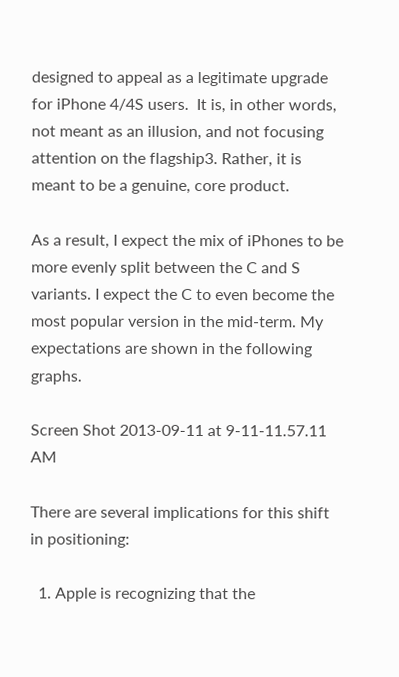designed to appeal as a legitimate upgrade for iPhone 4/4S users.  It is, in other words, not meant as an illusion, and not focusing attention on the flagship3. Rather, it is meant to be a genuine, core product.

As a result, I expect the mix of iPhones to be more evenly split between the C and S variants. I expect the C to even become the most popular version in the mid-term. My expectations are shown in the following graphs.

Screen Shot 2013-09-11 at 9-11-11.57.11 AM

There are several implications for this shift in positioning:

  1. Apple is recognizing that the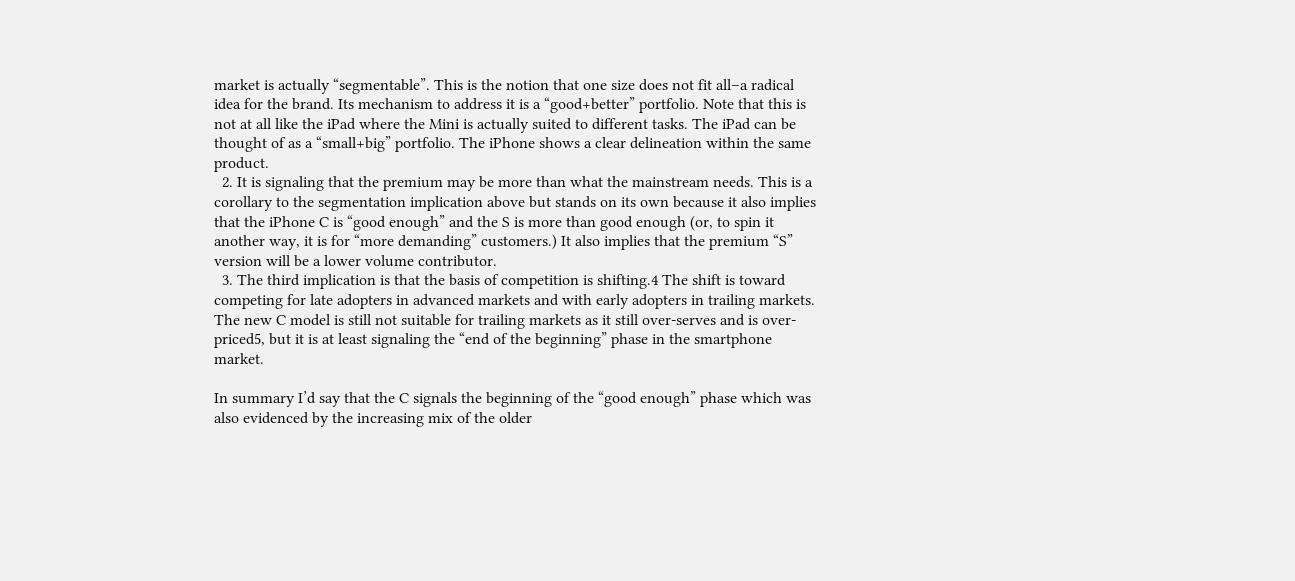market is actually “segmentable”. This is the notion that one size does not fit all–a radical idea for the brand. Its mechanism to address it is a “good+better” portfolio. Note that this is not at all like the iPad where the Mini is actually suited to different tasks. The iPad can be thought of as a “small+big” portfolio. The iPhone shows a clear delineation within the same product.
  2. It is signaling that the premium may be more than what the mainstream needs. This is a corollary to the segmentation implication above but stands on its own because it also implies that the iPhone C is “good enough” and the S is more than good enough (or, to spin it another way, it is for “more demanding” customers.) It also implies that the premium “S” version will be a lower volume contributor.
  3. The third implication is that the basis of competition is shifting.4 The shift is toward competing for late adopters in advanced markets and with early adopters in trailing markets. The new C model is still not suitable for trailing markets as it still over-serves and is over-priced5, but it is at least signaling the “end of the beginning” phase in the smartphone market.

In summary I’d say that the C signals the beginning of the “good enough” phase which was also evidenced by the increasing mix of the older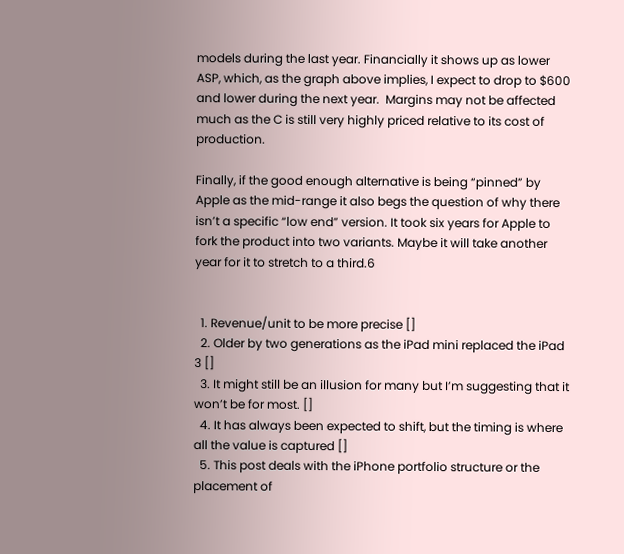models during the last year. Financially it shows up as lower ASP, which, as the graph above implies, I expect to drop to $600 and lower during the next year.  Margins may not be affected much as the C is still very highly priced relative to its cost of production.

Finally, if the good enough alternative is being “pinned” by Apple as the mid-range it also begs the question of why there isn’t a specific “low end” version. It took six years for Apple to fork the product into two variants. Maybe it will take another year for it to stretch to a third.6


  1. Revenue/unit to be more precise []
  2. Older by two generations as the iPad mini replaced the iPad 3 []
  3. It might still be an illusion for many but I’m suggesting that it won’t be for most. []
  4. It has always been expected to shift, but the timing is where all the value is captured []
  5. This post deals with the iPhone portfolio structure or the placement of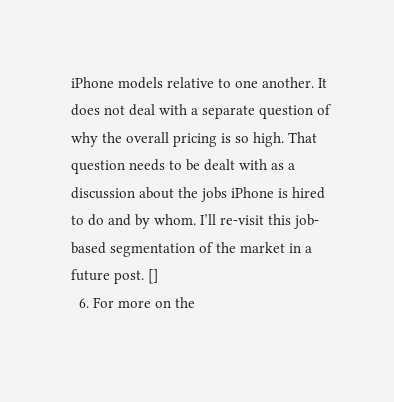iPhone models relative to one another. It does not deal with a separate question of why the overall pricing is so high. That question needs to be dealt with as a discussion about the jobs iPhone is hired to do and by whom. I’ll re-visit this job-based segmentation of the market in a future post. []
  6. For more on the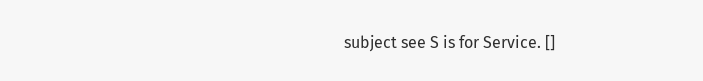subject see S is for Service. []